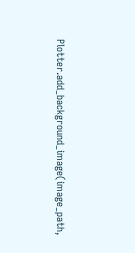Plotter.add_background_image(image_path,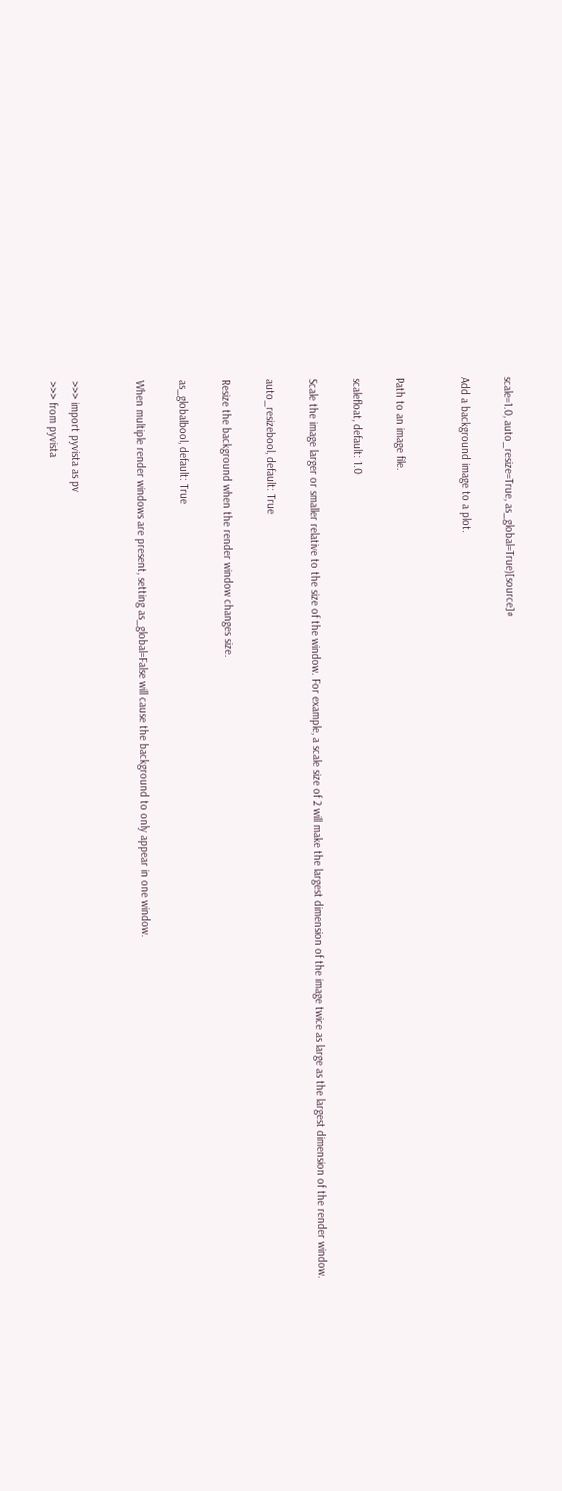scale=1.0, auto_resize=True, as_global=True)[source]#

Add a background image to a plot.


Path to an image file.

scalefloat, default: 1.0

Scale the image larger or smaller relative to the size of the window. For example, a scale size of 2 will make the largest dimension of the image twice as large as the largest dimension of the render window.

auto_resizebool, default: True

Resize the background when the render window changes size.

as_globalbool, default: True

When multiple render windows are present, setting as_global=False will cause the background to only appear in one window.


>>> import pyvista as pv
>>> from pyvista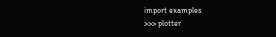import examples
>>> plotter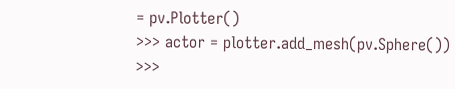= pv.Plotter()
>>> actor = plotter.add_mesh(pv.Sphere())
>>>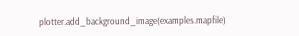plotter.add_background_image(examples.mapfile)